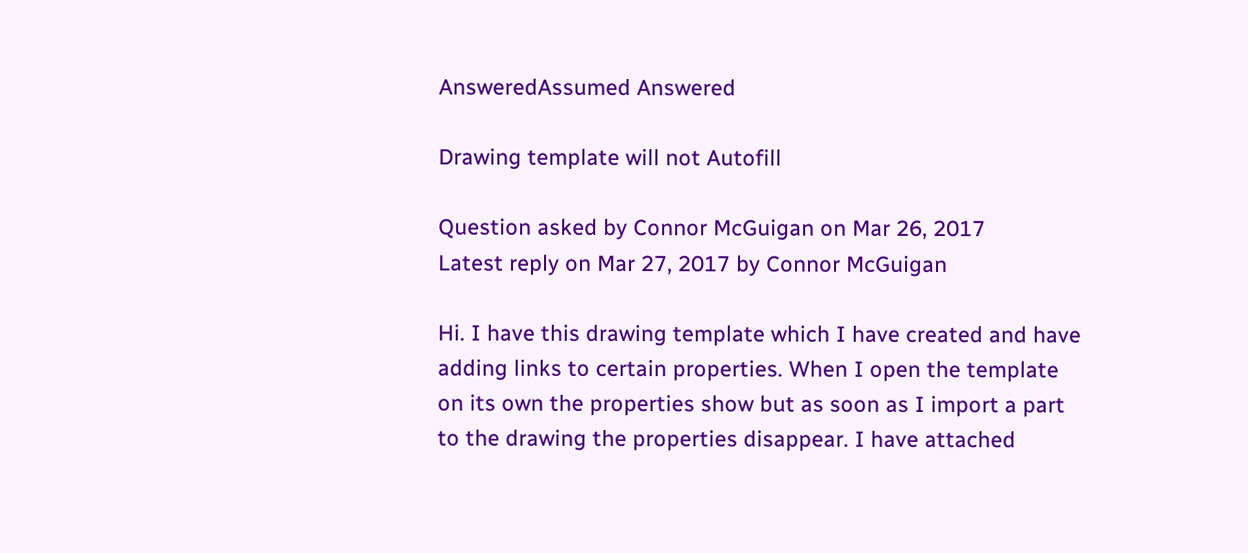AnsweredAssumed Answered

Drawing template will not Autofill

Question asked by Connor McGuigan on Mar 26, 2017
Latest reply on Mar 27, 2017 by Connor McGuigan

Hi. I have this drawing template which I have created and have adding links to certain properties. When I open the template on its own the properties show but as soon as I import a part to the drawing the properties disappear. I have attached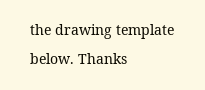the drawing template below. Thanks